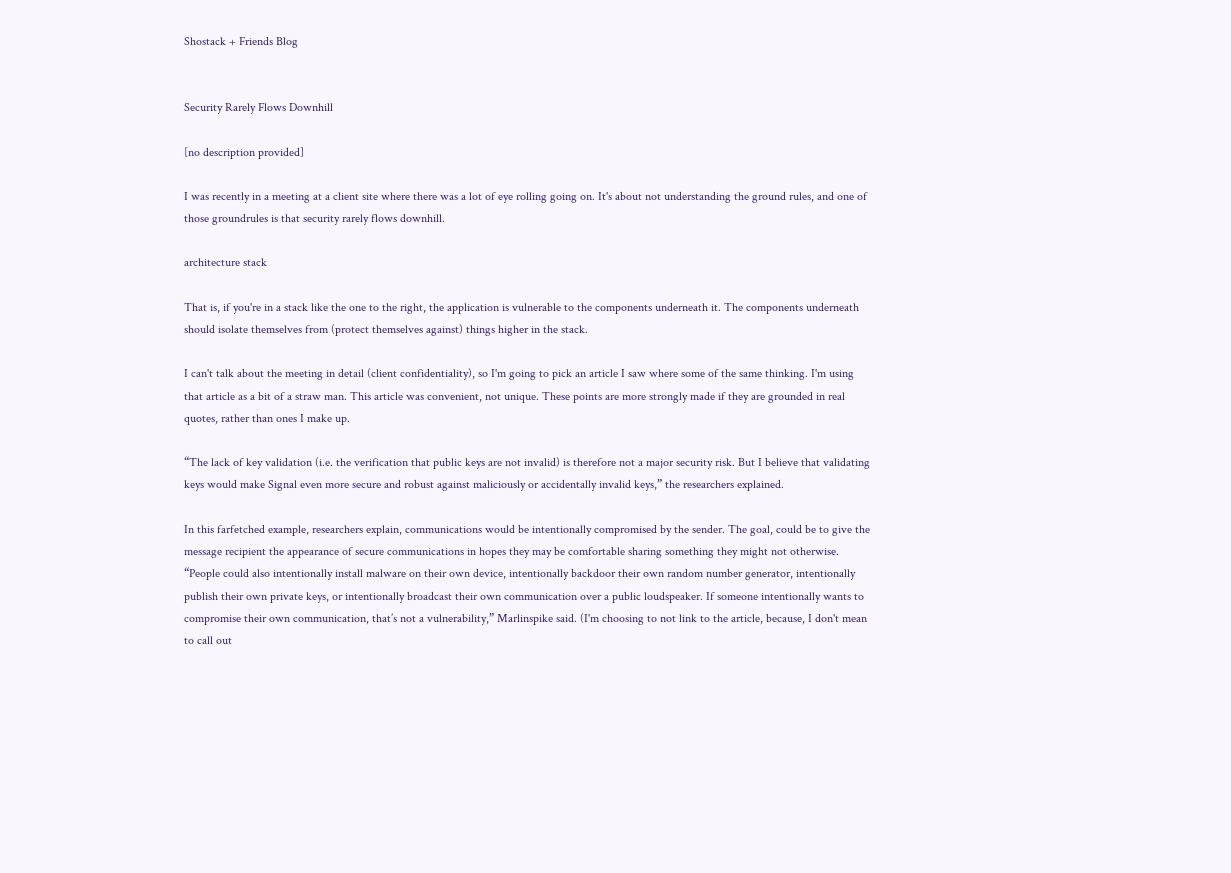Shostack + Friends Blog


Security Rarely Flows Downhill

[no description provided]

I was recently in a meeting at a client site where there was a lot of eye rolling going on. It's about not understanding the ground rules, and one of those groundrules is that security rarely flows downhill.

architecture stack

That is, if you're in a stack like the one to the right, the application is vulnerable to the components underneath it. The components underneath should isolate themselves from (protect themselves against) things higher in the stack.

I can't talk about the meeting in detail (client confidentiality), so I'm going to pick an article I saw where some of the same thinking. I'm using that article as a bit of a straw man. This article was convenient, not unique. These points are more strongly made if they are grounded in real quotes, rather than ones I make up.

“The lack of key validation (i.e. the verification that public keys are not invalid) is therefore not a major security risk. But I believe that validating keys would make Signal even more secure and robust against maliciously or accidentally invalid keys,” the researchers explained.

In this farfetched example, researchers explain, communications would be intentionally compromised by the sender. The goal, could be to give the message recipient the appearance of secure communications in hopes they may be comfortable sharing something they might not otherwise.
“People could also intentionally install malware on their own device, intentionally backdoor their own random number generator, intentionally publish their own private keys, or intentionally broadcast their own communication over a public loudspeaker. If someone intentionally wants to compromise their own communication, that’s not a vulnerability,” Marlinspike said. (I'm choosing to not link to the article, because, I don't mean to call out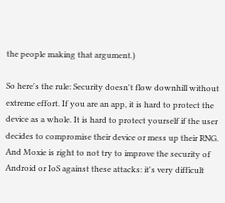the people making that argument.)

So here's the rule: Security doesn't flow downhill without extreme effort. If you are an app, it is hard to protect the device as a whole. It is hard to protect yourself if the user decides to compromise their device or mess up their RNG. And Moxie is right to not try to improve the security of Android or IoS against these attacks: it's very difficult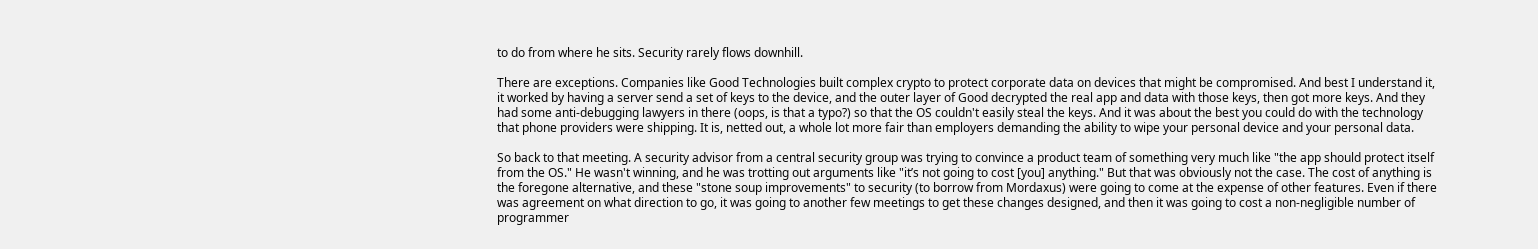to do from where he sits. Security rarely flows downhill.

There are exceptions. Companies like Good Technologies built complex crypto to protect corporate data on devices that might be compromised. And best I understand it, it worked by having a server send a set of keys to the device, and the outer layer of Good decrypted the real app and data with those keys, then got more keys. And they had some anti-debugging lawyers in there (oops, is that a typo?) so that the OS couldn't easily steal the keys. And it was about the best you could do with the technology that phone providers were shipping. It is, netted out, a whole lot more fair than employers demanding the ability to wipe your personal device and your personal data.

So back to that meeting. A security advisor from a central security group was trying to convince a product team of something very much like "the app should protect itself from the OS." He wasn't winning, and he was trotting out arguments like "it’s not going to cost [you] anything." But that was obviously not the case. The cost of anything is the foregone alternative, and these "stone soup improvements" to security (to borrow from Mordaxus) were going to come at the expense of other features. Even if there was agreement on what direction to go, it was going to another few meetings to get these changes designed, and then it was going to cost a non-negligible number of programmer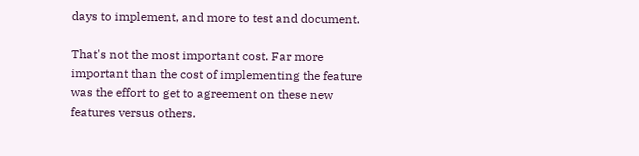days to implement, and more to test and document.

That's not the most important cost. Far more important than the cost of implementing the feature was the effort to get to agreement on these new features versus others.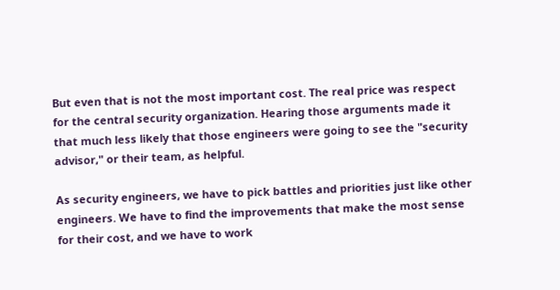But even that is not the most important cost. The real price was respect for the central security organization. Hearing those arguments made it that much less likely that those engineers were going to see the "security advisor," or their team, as helpful.

As security engineers, we have to pick battles and priorities just like other engineers. We have to find the improvements that make the most sense for their cost, and we have to work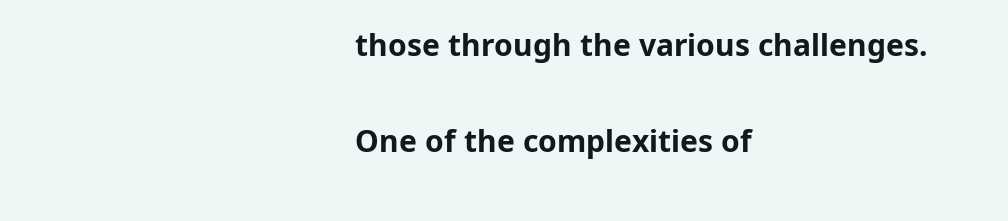those through the various challenges.

One of the complexities of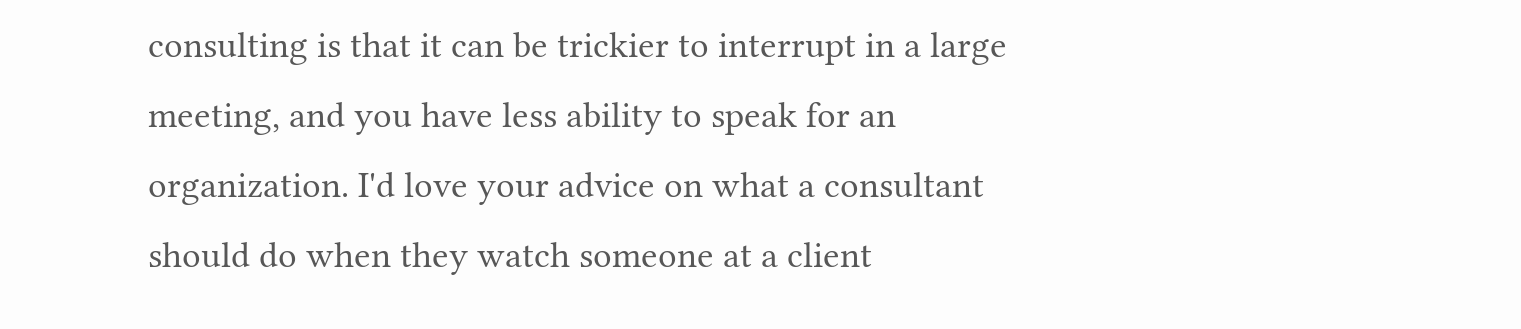consulting is that it can be trickier to interrupt in a large meeting, and you have less ability to speak for an organization. I'd love your advice on what a consultant should do when they watch someone at a client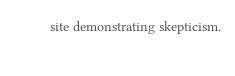site demonstrating skepticism.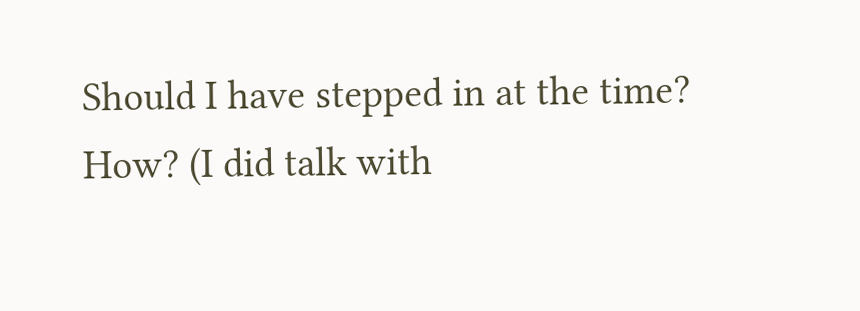Should I have stepped in at the time? How? (I did talk with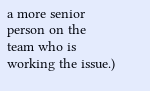a more senior person on the team who is working the issue.)